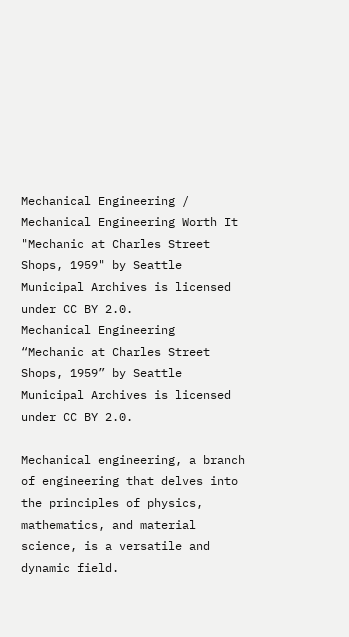Mechanical Engineering / Mechanical Engineering Worth It
"Mechanic at Charles Street Shops, 1959" by Seattle Municipal Archives is licensed under CC BY 2.0.
Mechanical Engineering
“Mechanic at Charles Street Shops, 1959” by Seattle Municipal Archives is licensed under CC BY 2.0.

Mechanical engineering, a branch of engineering that delves into the principles of physics, mathematics, and material science, is a versatile and dynamic field.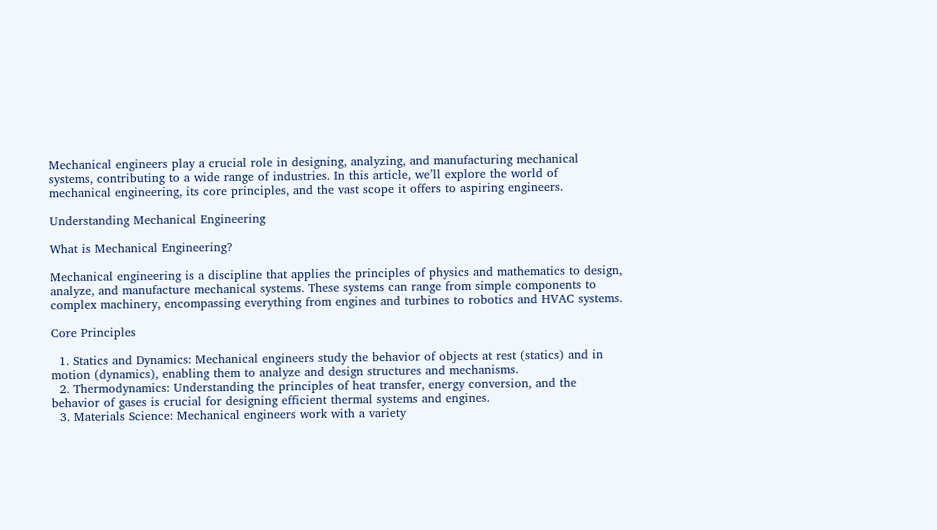Mechanical engineers play a crucial role in designing, analyzing, and manufacturing mechanical systems, contributing to a wide range of industries. In this article, we’ll explore the world of mechanical engineering, its core principles, and the vast scope it offers to aspiring engineers.

Understanding Mechanical Engineering

What is Mechanical Engineering?

Mechanical engineering is a discipline that applies the principles of physics and mathematics to design, analyze, and manufacture mechanical systems. These systems can range from simple components to complex machinery, encompassing everything from engines and turbines to robotics and HVAC systems.

Core Principles

  1. Statics and Dynamics: Mechanical engineers study the behavior of objects at rest (statics) and in motion (dynamics), enabling them to analyze and design structures and mechanisms.
  2. Thermodynamics: Understanding the principles of heat transfer, energy conversion, and the behavior of gases is crucial for designing efficient thermal systems and engines.
  3. Materials Science: Mechanical engineers work with a variety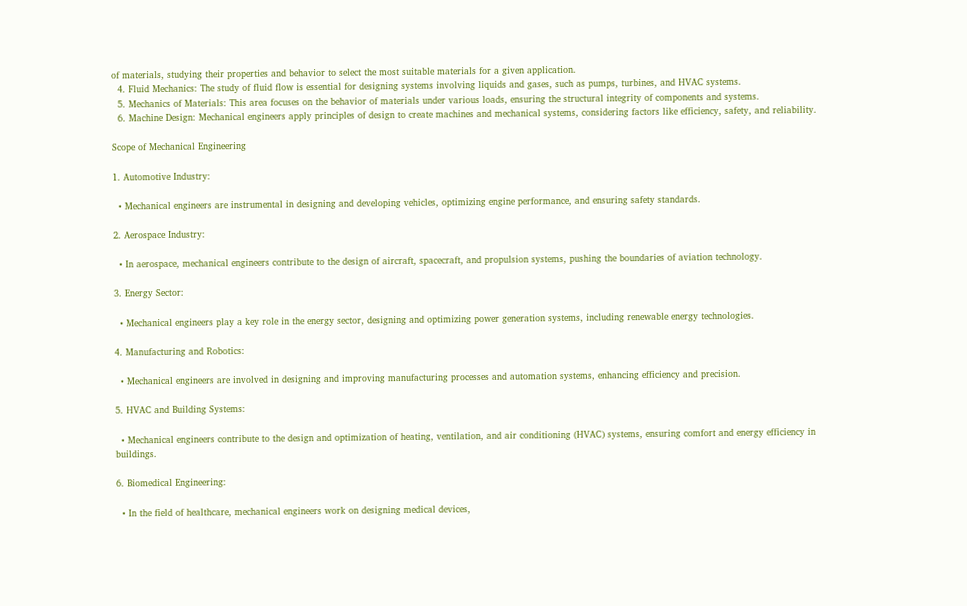of materials, studying their properties and behavior to select the most suitable materials for a given application.
  4. Fluid Mechanics: The study of fluid flow is essential for designing systems involving liquids and gases, such as pumps, turbines, and HVAC systems.
  5. Mechanics of Materials: This area focuses on the behavior of materials under various loads, ensuring the structural integrity of components and systems.
  6. Machine Design: Mechanical engineers apply principles of design to create machines and mechanical systems, considering factors like efficiency, safety, and reliability.

Scope of Mechanical Engineering

1. Automotive Industry:

  • Mechanical engineers are instrumental in designing and developing vehicles, optimizing engine performance, and ensuring safety standards.

2. Aerospace Industry:

  • In aerospace, mechanical engineers contribute to the design of aircraft, spacecraft, and propulsion systems, pushing the boundaries of aviation technology.

3. Energy Sector:

  • Mechanical engineers play a key role in the energy sector, designing and optimizing power generation systems, including renewable energy technologies.

4. Manufacturing and Robotics:

  • Mechanical engineers are involved in designing and improving manufacturing processes and automation systems, enhancing efficiency and precision.

5. HVAC and Building Systems:

  • Mechanical engineers contribute to the design and optimization of heating, ventilation, and air conditioning (HVAC) systems, ensuring comfort and energy efficiency in buildings.

6. Biomedical Engineering:

  • In the field of healthcare, mechanical engineers work on designing medical devices,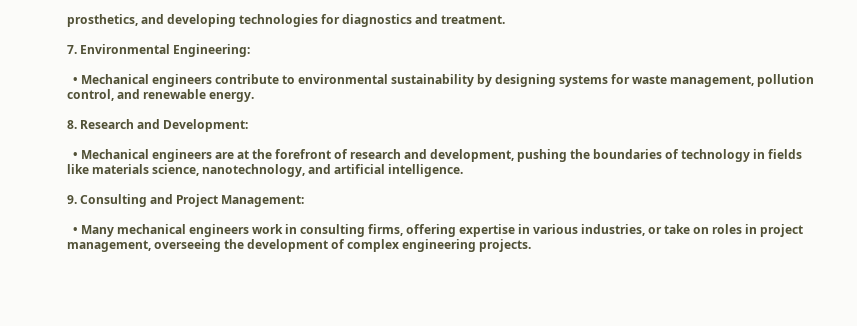prosthetics, and developing technologies for diagnostics and treatment.

7. Environmental Engineering:

  • Mechanical engineers contribute to environmental sustainability by designing systems for waste management, pollution control, and renewable energy.

8. Research and Development:

  • Mechanical engineers are at the forefront of research and development, pushing the boundaries of technology in fields like materials science, nanotechnology, and artificial intelligence.

9. Consulting and Project Management:

  • Many mechanical engineers work in consulting firms, offering expertise in various industries, or take on roles in project management, overseeing the development of complex engineering projects.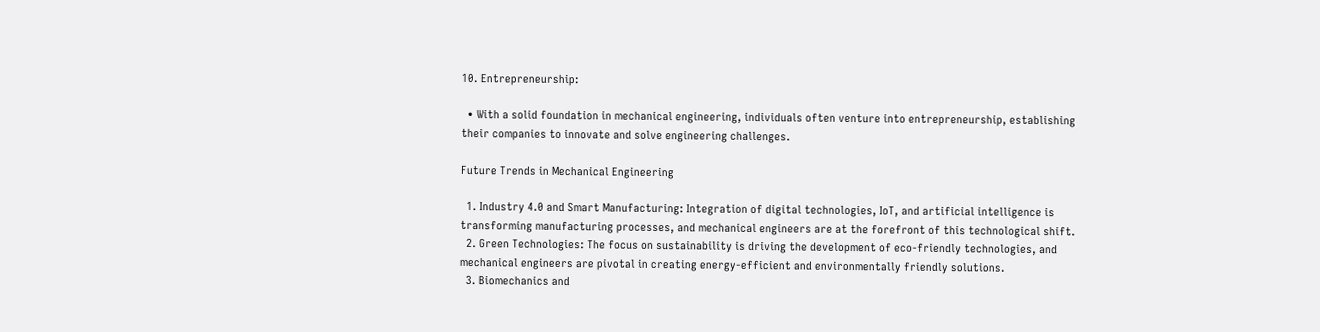10. Entrepreneurship:

  • With a solid foundation in mechanical engineering, individuals often venture into entrepreneurship, establishing their companies to innovate and solve engineering challenges.

Future Trends in Mechanical Engineering

  1. Industry 4.0 and Smart Manufacturing: Integration of digital technologies, IoT, and artificial intelligence is transforming manufacturing processes, and mechanical engineers are at the forefront of this technological shift.
  2. Green Technologies: The focus on sustainability is driving the development of eco-friendly technologies, and mechanical engineers are pivotal in creating energy-efficient and environmentally friendly solutions.
  3. Biomechanics and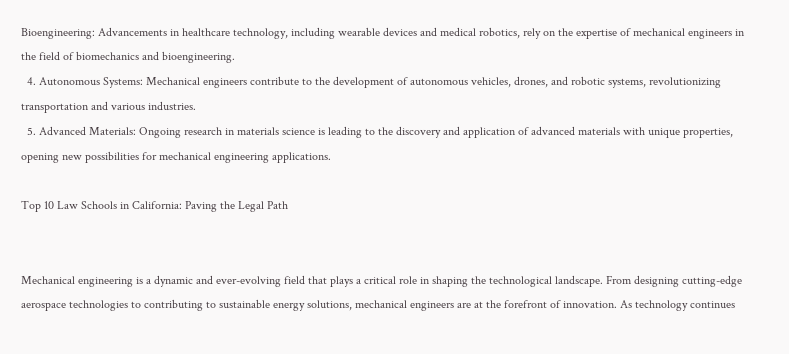Bioengineering: Advancements in healthcare technology, including wearable devices and medical robotics, rely on the expertise of mechanical engineers in the field of biomechanics and bioengineering.
  4. Autonomous Systems: Mechanical engineers contribute to the development of autonomous vehicles, drones, and robotic systems, revolutionizing transportation and various industries.
  5. Advanced Materials: Ongoing research in materials science is leading to the discovery and application of advanced materials with unique properties, opening new possibilities for mechanical engineering applications.

Top 10 Law Schools in California: Paving the Legal Path


Mechanical engineering is a dynamic and ever-evolving field that plays a critical role in shaping the technological landscape. From designing cutting-edge aerospace technologies to contributing to sustainable energy solutions, mechanical engineers are at the forefront of innovation. As technology continues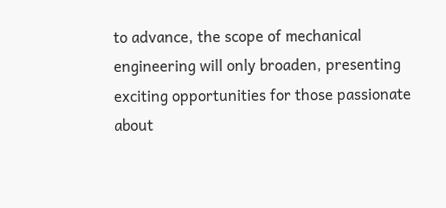to advance, the scope of mechanical engineering will only broaden, presenting exciting opportunities for those passionate about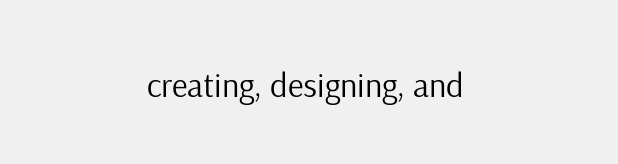creating, designing, and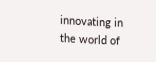innovating in the world of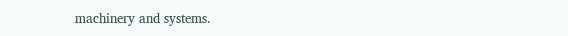machinery and systems.